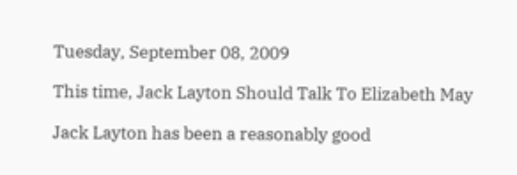Tuesday, September 08, 2009

This time, Jack Layton Should Talk To Elizabeth May

Jack Layton has been a reasonably good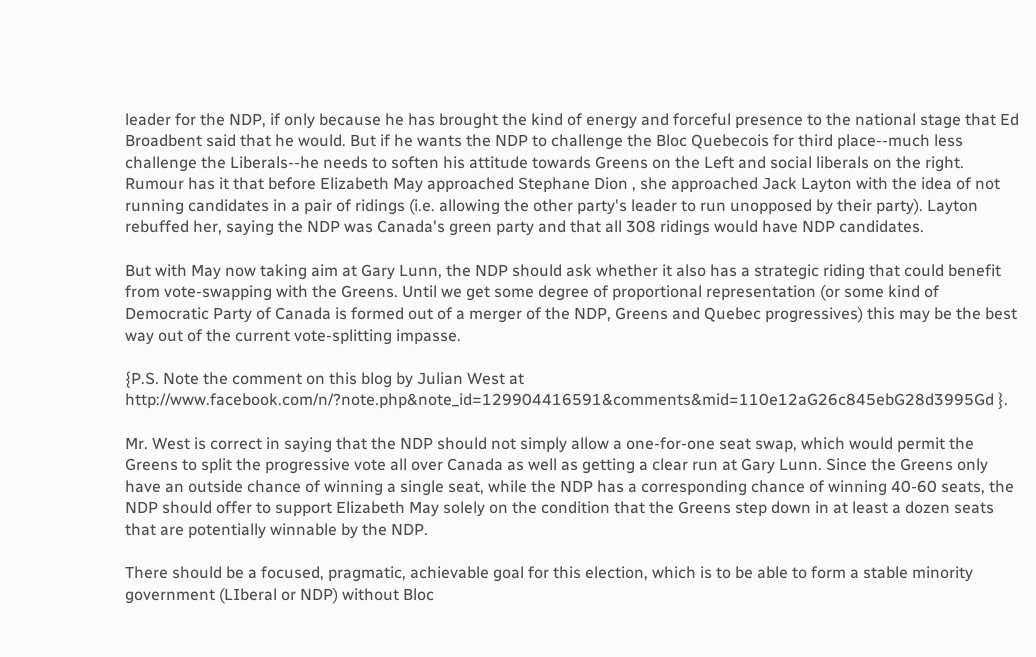leader for the NDP, if only because he has brought the kind of energy and forceful presence to the national stage that Ed Broadbent said that he would. But if he wants the NDP to challenge the Bloc Quebecois for third place--much less challenge the Liberals--he needs to soften his attitude towards Greens on the Left and social liberals on the right. Rumour has it that before Elizabeth May approached Stephane Dion , she approached Jack Layton with the idea of not running candidates in a pair of ridings (i.e. allowing the other party's leader to run unopposed by their party). Layton rebuffed her, saying the NDP was Canada's green party and that all 308 ridings would have NDP candidates.

But with May now taking aim at Gary Lunn, the NDP should ask whether it also has a strategic riding that could benefit from vote-swapping with the Greens. Until we get some degree of proportional representation (or some kind of Democratic Party of Canada is formed out of a merger of the NDP, Greens and Quebec progressives) this may be the best way out of the current vote-splitting impasse.

{P.S. Note the comment on this blog by Julian West at http://www.facebook.com/n/?note.php&note_id=129904416591&comments&mid=110e12aG26c845ebG28d3995Gd }.

Mr. West is correct in saying that the NDP should not simply allow a one-for-one seat swap, which would permit the Greens to split the progressive vote all over Canada as well as getting a clear run at Gary Lunn. Since the Greens only have an outside chance of winning a single seat, while the NDP has a corresponding chance of winning 40-60 seats, the NDP should offer to support Elizabeth May solely on the condition that the Greens step down in at least a dozen seats that are potentially winnable by the NDP.

There should be a focused, pragmatic, achievable goal for this election, which is to be able to form a stable minority government (LIberal or NDP) without Bloc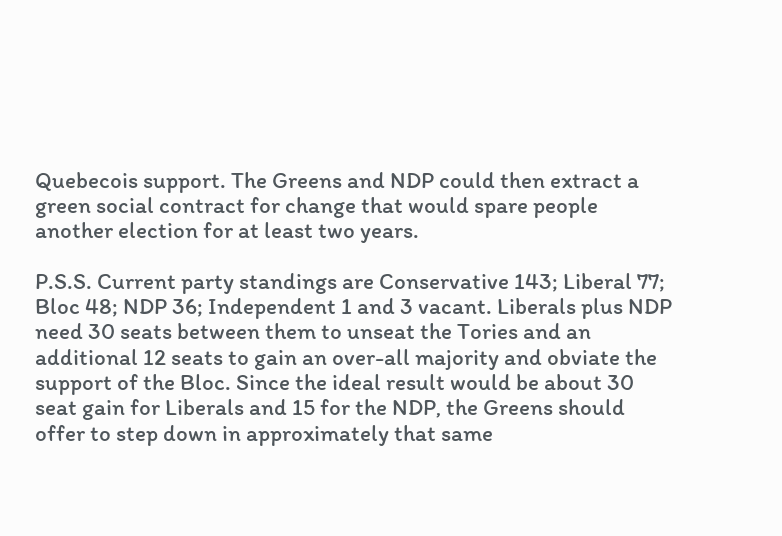Quebecois support. The Greens and NDP could then extract a green social contract for change that would spare people another election for at least two years.

P.S.S. Current party standings are Conservative 143; Liberal 77; Bloc 48; NDP 36; Independent 1 and 3 vacant. Liberals plus NDP need 30 seats between them to unseat the Tories and an additional 12 seats to gain an over-all majority and obviate the support of the Bloc. Since the ideal result would be about 30 seat gain for Liberals and 15 for the NDP, the Greens should offer to step down in approximately that same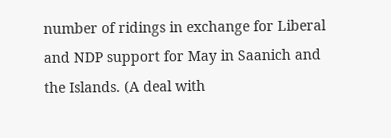number of ridings in exchange for Liberal and NDP support for May in Saanich and the Islands. (A deal with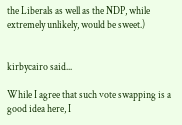the Liberals as well as the NDP, while extremely unlikely, would be sweet.)


kirbycairo said...

While I agree that such vote swapping is a good idea here, I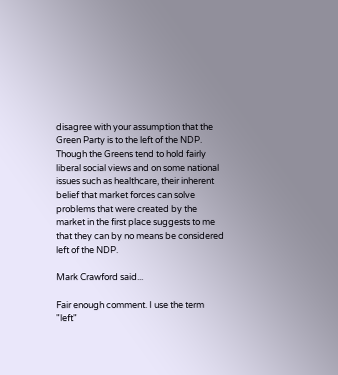disagree with your assumption that the Green Party is to the left of the NDP. Though the Greens tend to hold fairly liberal social views and on some national issues such as healthcare, their inherent belief that market forces can solve problems that were created by the market in the first place suggests to me that they can by no means be considered left of the NDP.

Mark Crawford said...

Fair enough comment. I use the term "left"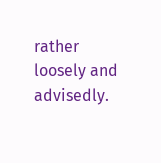rather loosely and advisedly.